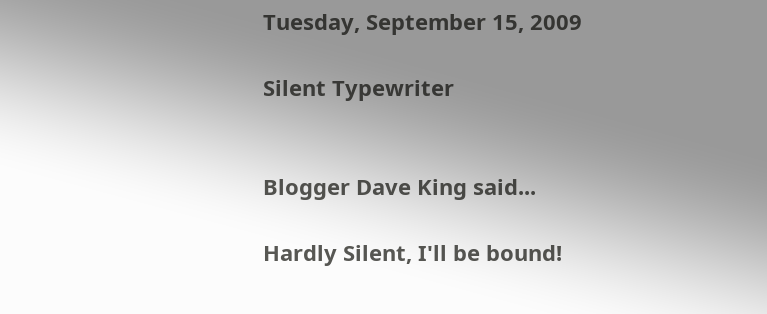Tuesday, September 15, 2009

Silent Typewriter


Blogger Dave King said...

Hardly Silent, I'll be bound!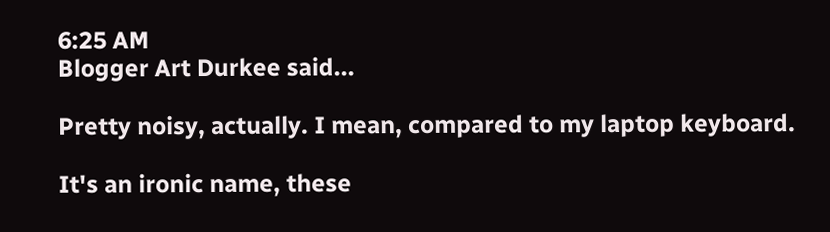6:25 AM
Blogger Art Durkee said...

Pretty noisy, actually. I mean, compared to my laptop keyboard.

It's an ironic name, these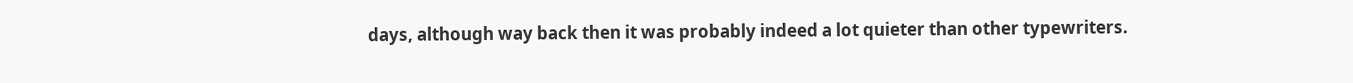days, although way back then it was probably indeed a lot quieter than other typewriters.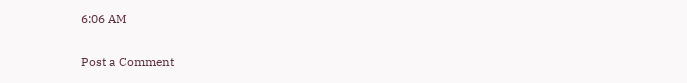6:06 AM

Post a Comment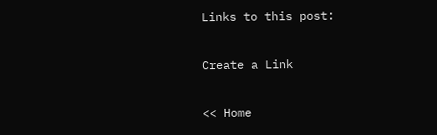Links to this post:

Create a Link

<< Home